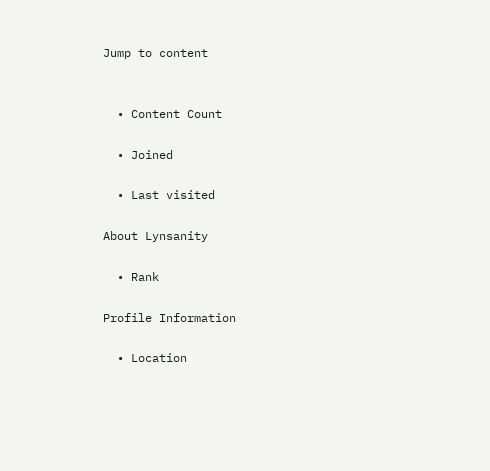Jump to content


  • Content Count

  • Joined

  • Last visited

About Lynsanity

  • Rank

Profile Information

  • Location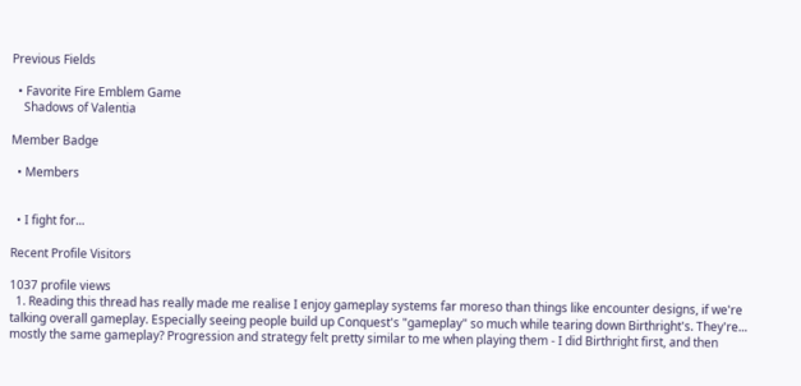Previous Fields

  • Favorite Fire Emblem Game
    Shadows of Valentia

Member Badge

  • Members


  • I fight for...

Recent Profile Visitors

1037 profile views
  1. Reading this thread has really made me realise I enjoy gameplay systems far moreso than things like encounter designs, if we're talking overall gameplay. Especially seeing people build up Conquest's "gameplay" so much while tearing down Birthright's. They're... mostly the same gameplay? Progression and strategy felt pretty similar to me when playing them - I did Birthright first, and then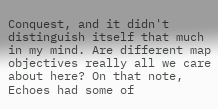Conquest, and it didn't distinguish itself that much in my mind. Are different map objectives really all we care about here? On that note, Echoes had some of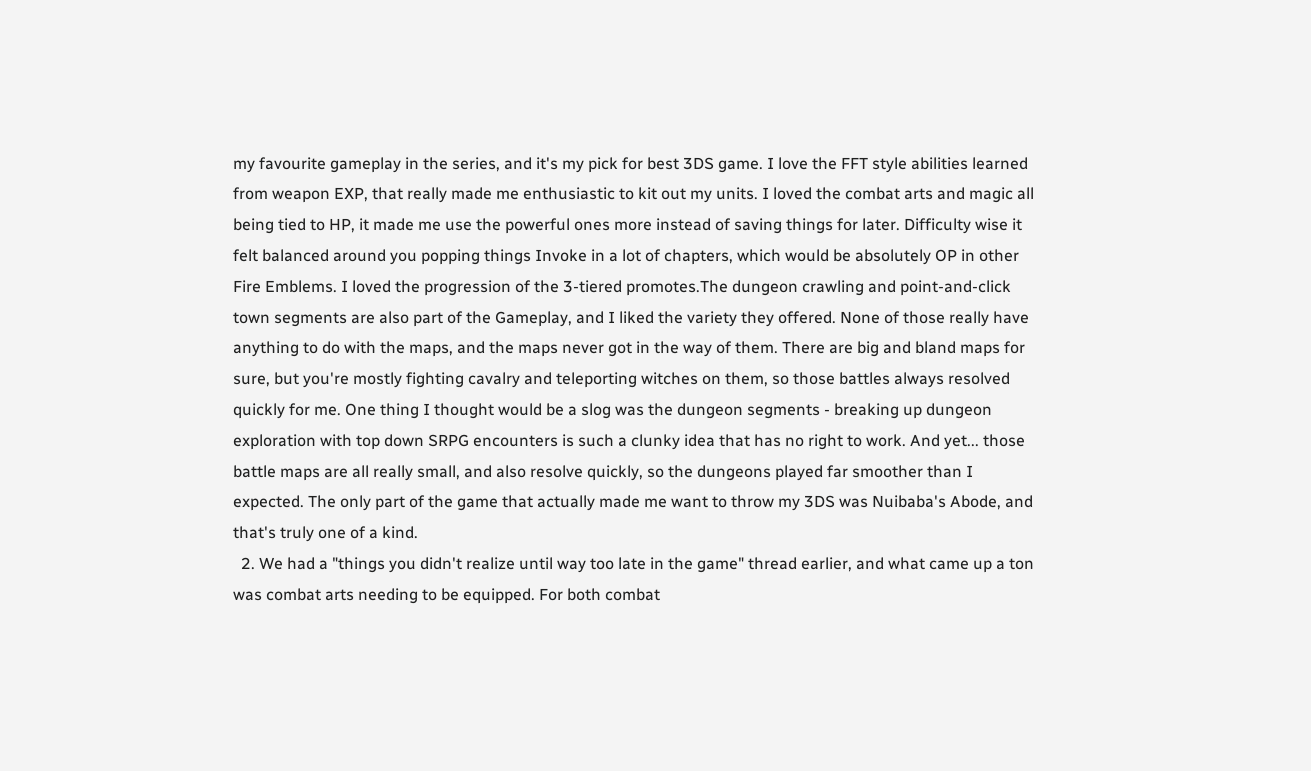my favourite gameplay in the series, and it's my pick for best 3DS game. I love the FFT style abilities learned from weapon EXP, that really made me enthusiastic to kit out my units. I loved the combat arts and magic all being tied to HP, it made me use the powerful ones more instead of saving things for later. Difficulty wise it felt balanced around you popping things Invoke in a lot of chapters, which would be absolutely OP in other Fire Emblems. I loved the progression of the 3-tiered promotes.The dungeon crawling and point-and-click town segments are also part of the Gameplay, and I liked the variety they offered. None of those really have anything to do with the maps, and the maps never got in the way of them. There are big and bland maps for sure, but you're mostly fighting cavalry and teleporting witches on them, so those battles always resolved quickly for me. One thing I thought would be a slog was the dungeon segments - breaking up dungeon exploration with top down SRPG encounters is such a clunky idea that has no right to work. And yet... those battle maps are all really small, and also resolve quickly, so the dungeons played far smoother than I expected. The only part of the game that actually made me want to throw my 3DS was Nuibaba's Abode, and that's truly one of a kind.
  2. We had a "things you didn't realize until way too late in the game" thread earlier, and what came up a ton was combat arts needing to be equipped. For both combat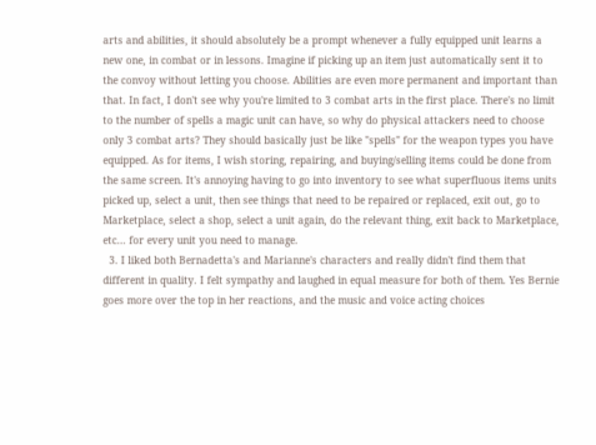arts and abilities, it should absolutely be a prompt whenever a fully equipped unit learns a new one, in combat or in lessons. Imagine if picking up an item just automatically sent it to the convoy without letting you choose. Abilities are even more permanent and important than that. In fact, I don't see why you're limited to 3 combat arts in the first place. There's no limit to the number of spells a magic unit can have, so why do physical attackers need to choose only 3 combat arts? They should basically just be like "spells" for the weapon types you have equipped. As for items, I wish storing, repairing, and buying/selling items could be done from the same screen. It's annoying having to go into inventory to see what superfluous items units picked up, select a unit, then see things that need to be repaired or replaced, exit out, go to Marketplace, select a shop, select a unit again, do the relevant thing, exit back to Marketplace, etc... for every unit you need to manage.
  3. I liked both Bernadetta's and Marianne's characters and really didn't find them that different in quality. I felt sympathy and laughed in equal measure for both of them. Yes Bernie goes more over the top in her reactions, and the music and voice acting choices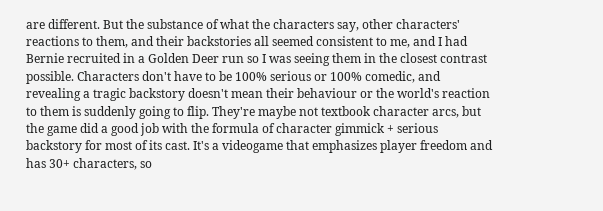are different. But the substance of what the characters say, other characters' reactions to them, and their backstories all seemed consistent to me, and I had Bernie recruited in a Golden Deer run so I was seeing them in the closest contrast possible. Characters don't have to be 100% serious or 100% comedic, and revealing a tragic backstory doesn't mean their behaviour or the world's reaction to them is suddenly going to flip. They're maybe not textbook character arcs, but the game did a good job with the formula of character gimmick + serious backstory for most of its cast. It's a videogame that emphasizes player freedom and has 30+ characters, so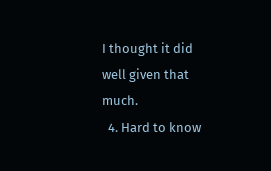I thought it did well given that much.
  4. Hard to know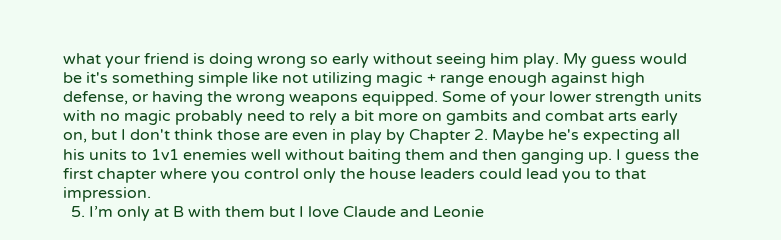what your friend is doing wrong so early without seeing him play. My guess would be it's something simple like not utilizing magic + range enough against high defense, or having the wrong weapons equipped. Some of your lower strength units with no magic probably need to rely a bit more on gambits and combat arts early on, but I don't think those are even in play by Chapter 2. Maybe he's expecting all his units to 1v1 enemies well without baiting them and then ganging up. I guess the first chapter where you control only the house leaders could lead you to that impression.
  5. I’m only at B with them but I love Claude and Leonie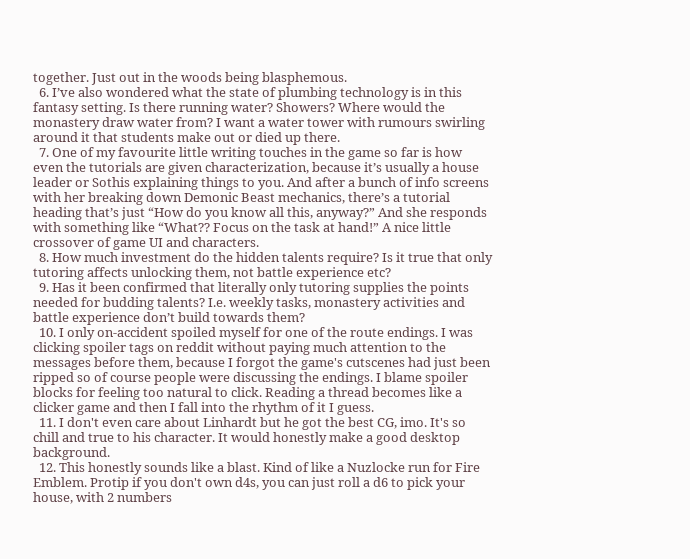together. Just out in the woods being blasphemous.
  6. I’ve also wondered what the state of plumbing technology is in this fantasy setting. Is there running water? Showers? Where would the monastery draw water from? I want a water tower with rumours swirling around it that students make out or died up there.
  7. One of my favourite little writing touches in the game so far is how even the tutorials are given characterization, because it’s usually a house leader or Sothis explaining things to you. And after a bunch of info screens with her breaking down Demonic Beast mechanics, there’s a tutorial heading that’s just “How do you know all this, anyway?” And she responds with something like “What?? Focus on the task at hand!” A nice little crossover of game UI and characters.
  8. How much investment do the hidden talents require? Is it true that only tutoring affects unlocking them, not battle experience etc?
  9. Has it been confirmed that literally only tutoring supplies the points needed for budding talents? I.e. weekly tasks, monastery activities and battle experience don’t build towards them?
  10. I only on-accident spoiled myself for one of the route endings. I was clicking spoiler tags on reddit without paying much attention to the messages before them, because I forgot the game's cutscenes had just been ripped so of course people were discussing the endings. I blame spoiler blocks for feeling too natural to click. Reading a thread becomes like a clicker game and then I fall into the rhythm of it I guess.
  11. I don't even care about Linhardt but he got the best CG, imo. It's so chill and true to his character. It would honestly make a good desktop background.
  12. This honestly sounds like a blast. Kind of like a Nuzlocke run for Fire Emblem. Protip if you don't own d4s, you can just roll a d6 to pick your house, with 2 numbers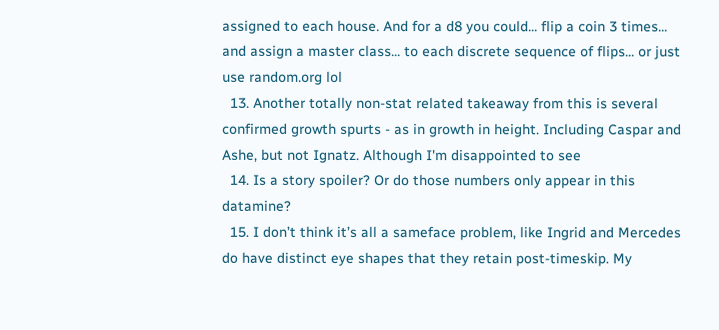assigned to each house. And for a d8 you could... flip a coin 3 times... and assign a master class... to each discrete sequence of flips... or just use random.org lol
  13. Another totally non-stat related takeaway from this is several confirmed growth spurts - as in growth in height. Including Caspar and Ashe, but not Ignatz. Although I'm disappointed to see
  14. Is a story spoiler? Or do those numbers only appear in this datamine?
  15. I don’t think it’s all a sameface problem, like Ingrid and Mercedes do have distinct eye shapes that they retain post-timeskip. My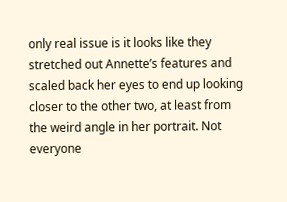only real issue is it looks like they stretched out Annette’s features and scaled back her eyes to end up looking closer to the other two, at least from the weird angle in her portrait. Not everyone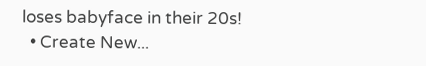loses babyface in their 20s!
  • Create New...